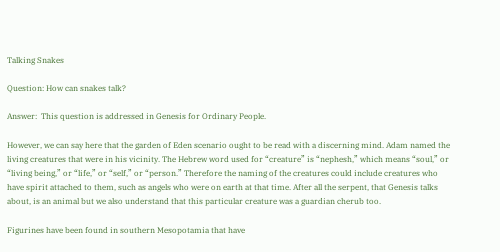Talking Snakes

Question: How can snakes talk?

Answer:  This question is addressed in Genesis for Ordinary People.

However, we can say here that the garden of Eden scenario ought to be read with a discerning mind. Adam named the living creatures that were in his vicinity. The Hebrew word used for “creature” is “nephesh,” which means “soul,” or “living being,” or “life,” or “self,” or “person.” Therefore the naming of the creatures could include creatures who have spirit attached to them, such as angels who were on earth at that time. After all the serpent, that Genesis talks about, is an animal but we also understand that this particular creature was a guardian cherub too.

Figurines have been found in southern Mesopotamia that have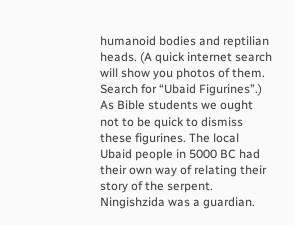humanoid bodies and reptilian heads. (A quick internet search will show you photos of them. Search for “Ubaid Figurines”.) As Bible students we ought not to be quick to dismiss these figurines. The local Ubaid people in 5000 BC had their own way of relating their story of the serpent. Ningishzida was a guardian.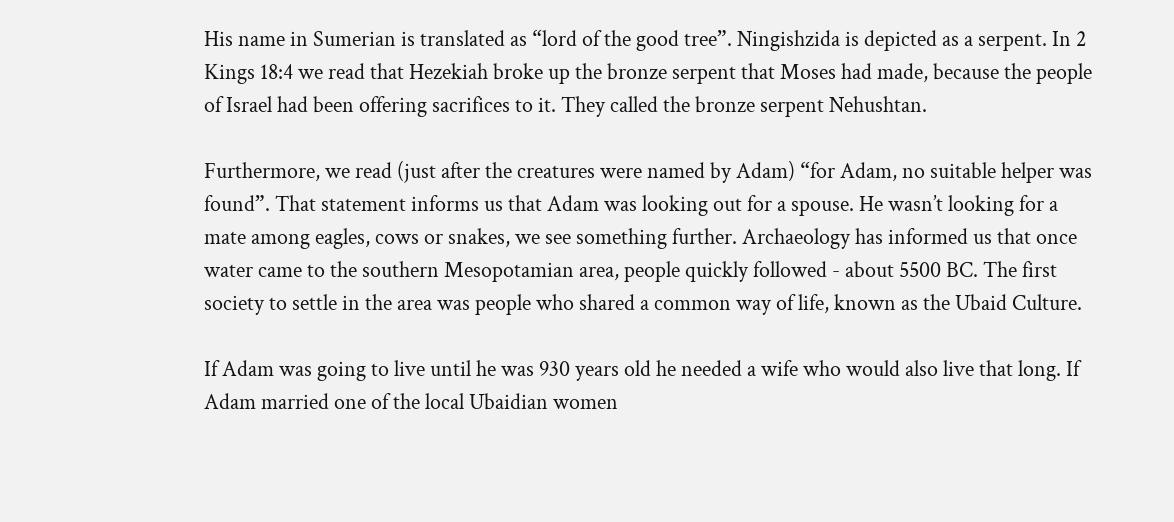His name in Sumerian is translated as “lord of the good tree”. Ningishzida is depicted as a serpent. In 2 Kings 18:4 we read that Hezekiah broke up the bronze serpent that Moses had made, because the people of Israel had been offering sacrifices to it. They called the bronze serpent Nehushtan.

Furthermore, we read (just after the creatures were named by Adam) “for Adam, no suitable helper was found”. That statement informs us that Adam was looking out for a spouse. He wasn’t looking for a mate among eagles, cows or snakes, we see something further. Archaeology has informed us that once water came to the southern Mesopotamian area, people quickly followed - about 5500 BC. The first society to settle in the area was people who shared a common way of life, known as the Ubaid Culture.

If Adam was going to live until he was 930 years old he needed a wife who would also live that long. If Adam married one of the local Ubaidian women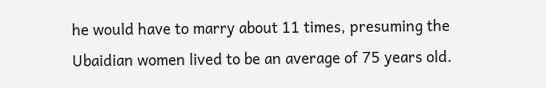he would have to marry about 11 times, presuming the Ubaidian women lived to be an average of 75 years old.